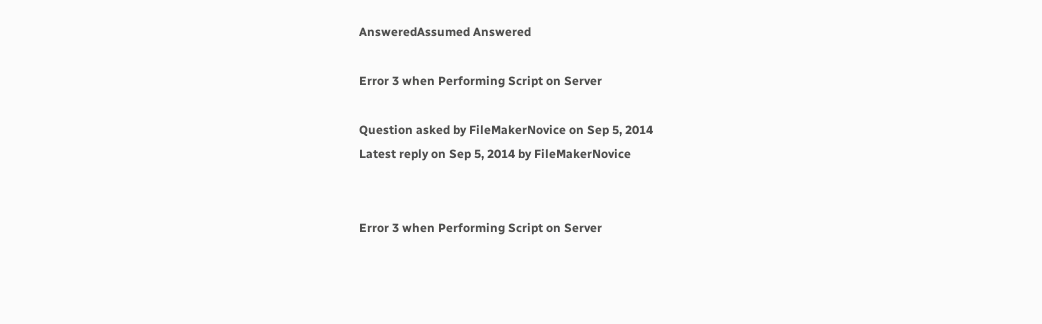AnsweredAssumed Answered

Error 3 when Performing Script on Server

Question asked by FileMakerNovice on Sep 5, 2014
Latest reply on Sep 5, 2014 by FileMakerNovice


Error 3 when Performing Script on Server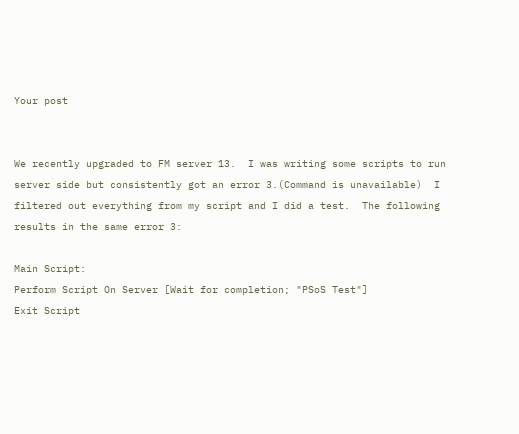Your post


We recently upgraded to FM server 13.  I was writing some scripts to run server side but consistently got an error 3.(Command is unavailable)  I filtered out everything from my script and I did a test.  The following results in the same error 3:

Main Script:
Perform Script On Server [Wait for completion; "PSoS Test"]
Exit Script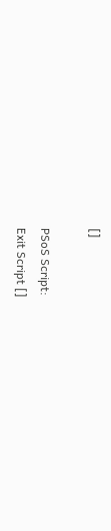[]

PSoS Script:
Exit Script []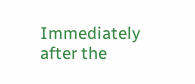Immediately after the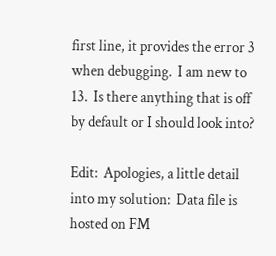first line, it provides the error 3 when debugging.  I am new to 13.  Is there anything that is off by default or I should look into?

Edit:  Apologies, a little detail into my solution:  Data file is hosted on FM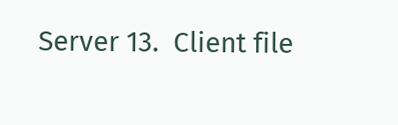Server 13.  Client file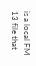is a local FM 13 file that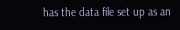has the data file set up as an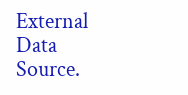External Data Source.